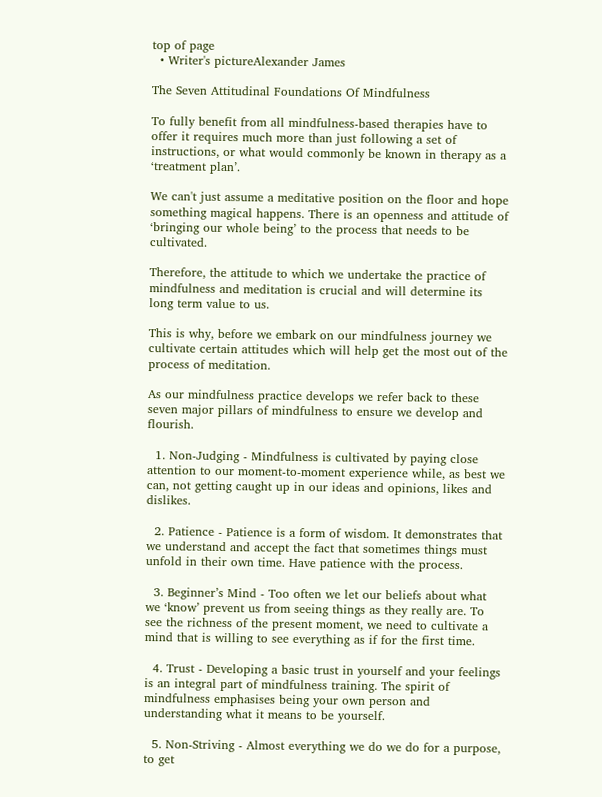top of page
  • Writer's pictureAlexander James

The Seven Attitudinal Foundations Of Mindfulness

To fully benefit from all mindfulness-based therapies have to offer it requires much more than just following a set of instructions, or what would commonly be known in therapy as a ‘treatment plan’.

We can't just assume a meditative position on the floor and hope something magical happens. There is an openness and attitude of ‘bringing our whole being’ to the process that needs to be cultivated.

Therefore, the attitude to which we undertake the practice of mindfulness and meditation is crucial and will determine its long term value to us.

This is why, before we embark on our mindfulness journey we cultivate certain attitudes which will help get the most out of the process of meditation.

As our mindfulness practice develops we refer back to these seven major pillars of mindfulness to ensure we develop and flourish.

  1. Non-Judging - Mindfulness is cultivated by paying close attention to our moment-to-moment experience while, as best we can, not getting caught up in our ideas and opinions, likes and dislikes.

  2. Patience - Patience is a form of wisdom. It demonstrates that we understand and accept the fact that sometimes things must unfold in their own time. Have patience with the process.

  3. Beginner’s Mind - Too often we let our beliefs about what we ‘know’ prevent us from seeing things as they really are. To see the richness of the present moment, we need to cultivate a mind that is willing to see everything as if for the first time.

  4. Trust - Developing a basic trust in yourself and your feelings is an integral part of mindfulness training. The spirit of mindfulness emphasises being your own person and understanding what it means to be yourself.

  5. Non-Striving - Almost everything we do we do for a purpose, to get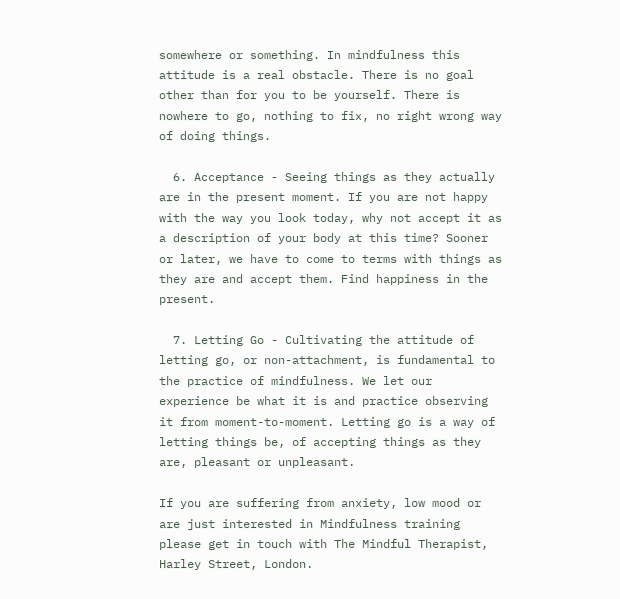somewhere or something. In mindfulness this attitude is a real obstacle. There is no goal other than for you to be yourself. There is nowhere to go, nothing to fix, no right wrong way of doing things.

  6. Acceptance - Seeing things as they actually are in the present moment. If you are not happy with the way you look today, why not accept it as a description of your body at this time? Sooner or later, we have to come to terms with things as they are and accept them. Find happiness in the present.

  7. Letting Go - Cultivating the attitude of letting go, or non-attachment, is fundamental to the practice of mindfulness. We let our experience be what it is and practice observing it from moment-to-moment. Letting go is a way of letting things be, of accepting things as they are, pleasant or unpleasant.

If you are suffering from anxiety, low mood or are just interested in Mindfulness training please get in touch with The Mindful Therapist, Harley Street, London.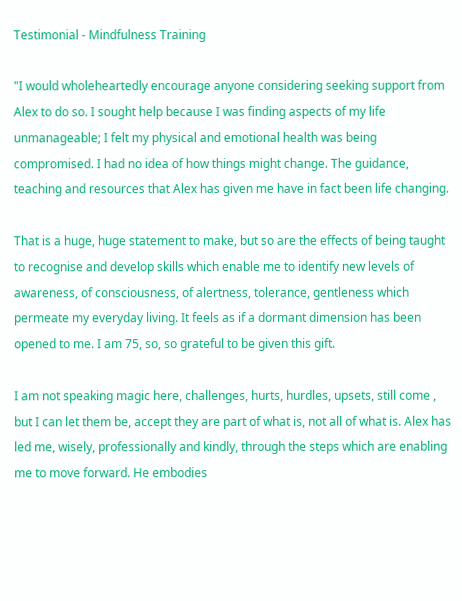Testimonial - Mindfulness Training

"I would wholeheartedly encourage anyone considering seeking support from Alex to do so. I sought help because I was finding aspects of my life unmanageable; I felt my physical and emotional health was being compromised. I had no idea of how things might change. The guidance, teaching and resources that Alex has given me have in fact been life changing.

That is a huge, huge statement to make, but so are the effects of being taught to recognise and develop skills which enable me to identify new levels of awareness, of consciousness, of alertness, tolerance, gentleness which permeate my everyday living. It feels as if a dormant dimension has been opened to me. I am 75, so, so grateful to be given this gift.

I am not speaking magic here, challenges, hurts, hurdles, upsets, still come , but I can let them be, accept they are part of what is, not all of what is. Alex has led me, wisely, professionally and kindly, through the steps which are enabling me to move forward. He embodies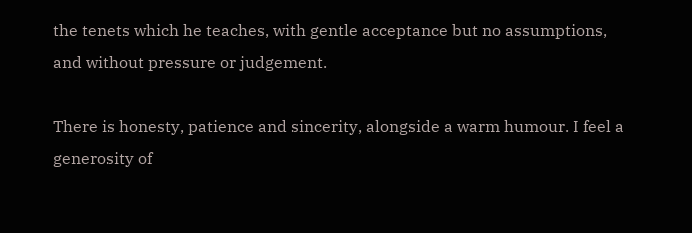the tenets which he teaches, with gentle acceptance but no assumptions, and without pressure or judgement.

There is honesty, patience and sincerity, alongside a warm humour. I feel a generosity of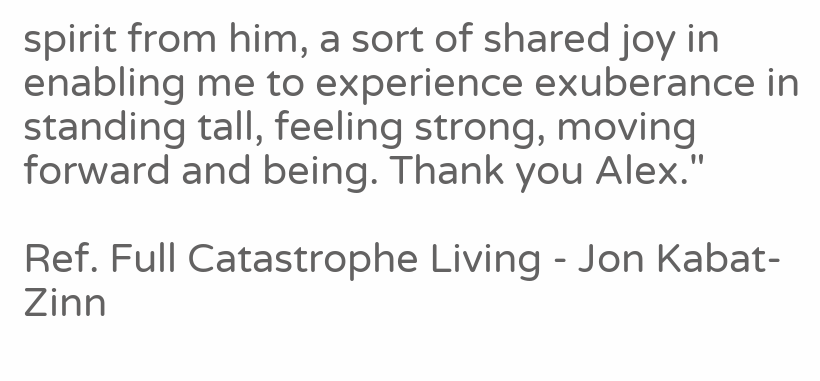spirit from him, a sort of shared joy in enabling me to experience exuberance in standing tall, feeling strong, moving forward and being. Thank you Alex."

Ref. Full Catastrophe Living - Jon Kabat-Zinn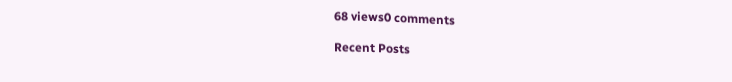68 views0 comments

Recent Posts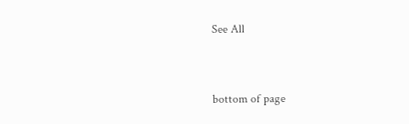See All


bottom of page